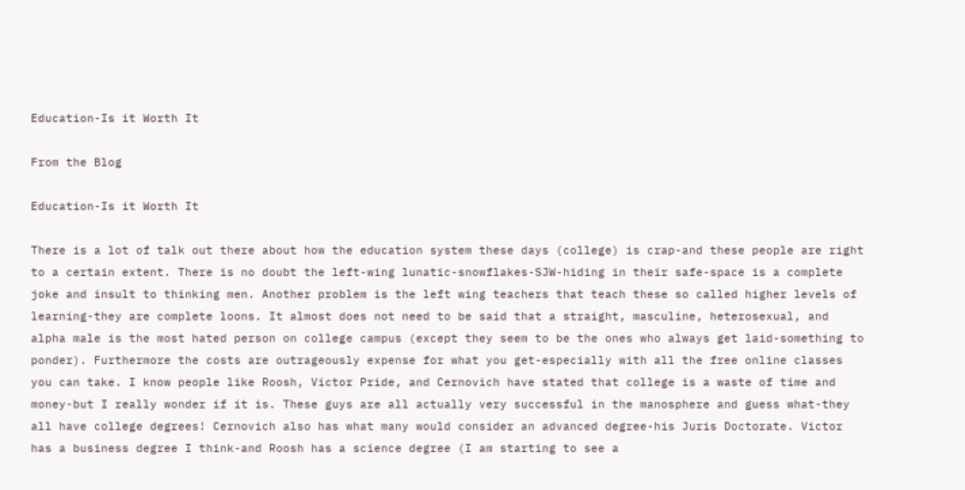Education-Is it Worth It

From the Blog

Education-Is it Worth It

There is a lot of talk out there about how the education system these days (college) is crap-and these people are right to a certain extent. There is no doubt the left-wing lunatic-snowflakes-SJW-hiding in their safe-space is a complete joke and insult to thinking men. Another problem is the left wing teachers that teach these so called higher levels of learning-they are complete loons. It almost does not need to be said that a straight, masculine, heterosexual, and alpha male is the most hated person on college campus (except they seem to be the ones who always get laid-something to ponder). Furthermore the costs are outrageously expense for what you get-especially with all the free online classes you can take. I know people like Roosh, Victor Pride, and Cernovich have stated that college is a waste of time and money-but I really wonder if it is. These guys are all actually very successful in the manosphere and guess what-they all have college degrees! Cernovich also has what many would consider an advanced degree-his Juris Doctorate. Victor has a business degree I think-and Roosh has a science degree (I am starting to see a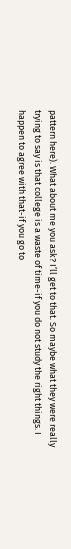pattern here). What about me you ask? I’ll get to that. So maybe what they were really trying to say is that college is a waste of time-if you do not study the right things. I happen to agree with that-if you go to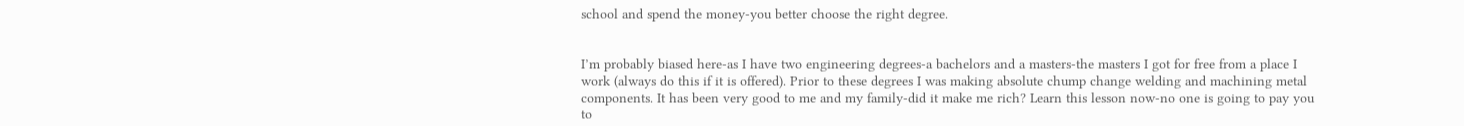school and spend the money-you better choose the right degree.


I’m probably biased here-as I have two engineering degrees-a bachelors and a masters-the masters I got for free from a place I work (always do this if it is offered). Prior to these degrees I was making absolute chump change welding and machining metal components. It has been very good to me and my family-did it make me rich? Learn this lesson now-no one is going to pay you to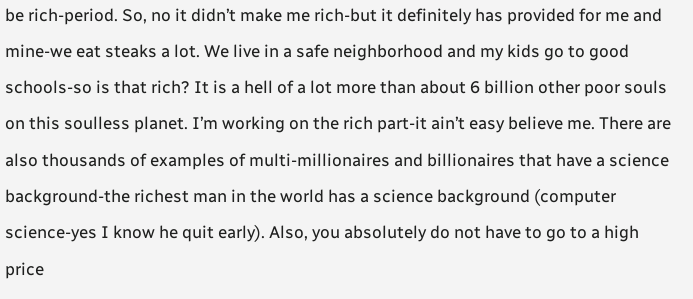be rich-period. So, no it didn’t make me rich-but it definitely has provided for me and mine-we eat steaks a lot. We live in a safe neighborhood and my kids go to good schools-so is that rich? It is a hell of a lot more than about 6 billion other poor souls on this soulless planet. I’m working on the rich part-it ain’t easy believe me. There are also thousands of examples of multi-millionaires and billionaires that have a science background-the richest man in the world has a science background (computer science-yes I know he quit early). Also, you absolutely do not have to go to a high price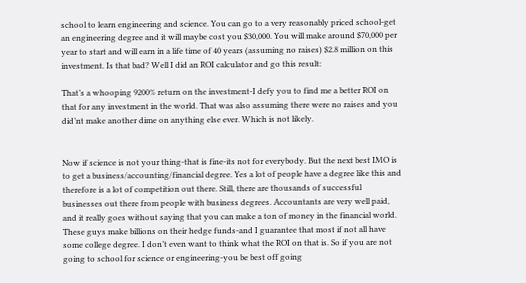school to learn engineering and science. You can go to a very reasonably priced school-get an engineering degree and it will maybe cost you $30,000. You will make around $70,000 per year to start and will earn in a life time of 40 years (assuming no raises) $2.8 million on this investment. Is that bad? Well I did an ROI calculator and go this result:

That’s a whooping 9200% return on the investment-I defy you to find me a better ROI on that for any investment in the world. That was also assuming there were no raises and you did’nt make another dime on anything else ever. Which is not likely.


Now if science is not your thing-that is fine-its not for everybody. But the next best IMO is to get a business/accounting/financial degree. Yes a lot of people have a degree like this and therefore is a lot of competition out there. Still, there are thousands of successful businesses out there from people with business degrees. Accountants are very well paid, and it really goes without saying that you can make a ton of money in the financial world. These guys make billions on their hedge funds-and I guarantee that most if not all have some college degree. I don’t even want to think what the ROI on that is. So if you are not going to school for science or engineering-you be best off going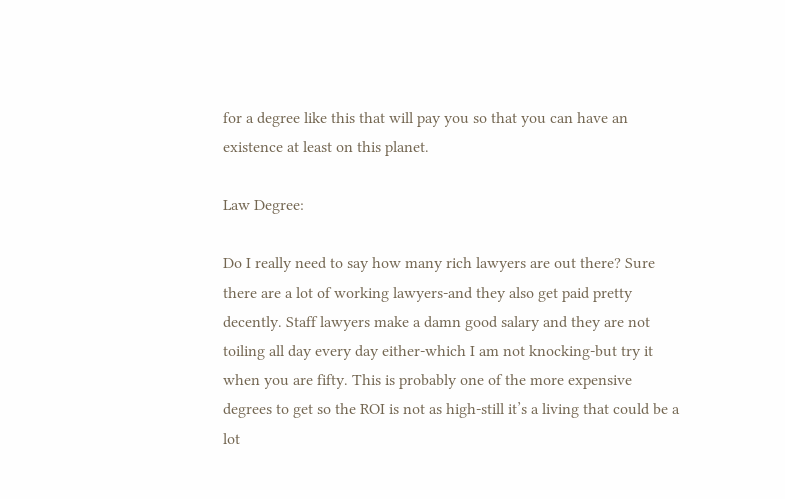for a degree like this that will pay you so that you can have an existence at least on this planet.

Law Degree:

Do I really need to say how many rich lawyers are out there? Sure there are a lot of working lawyers-and they also get paid pretty decently. Staff lawyers make a damn good salary and they are not toiling all day every day either-which I am not knocking-but try it when you are fifty. This is probably one of the more expensive degrees to get so the ROI is not as high-still it’s a living that could be a lot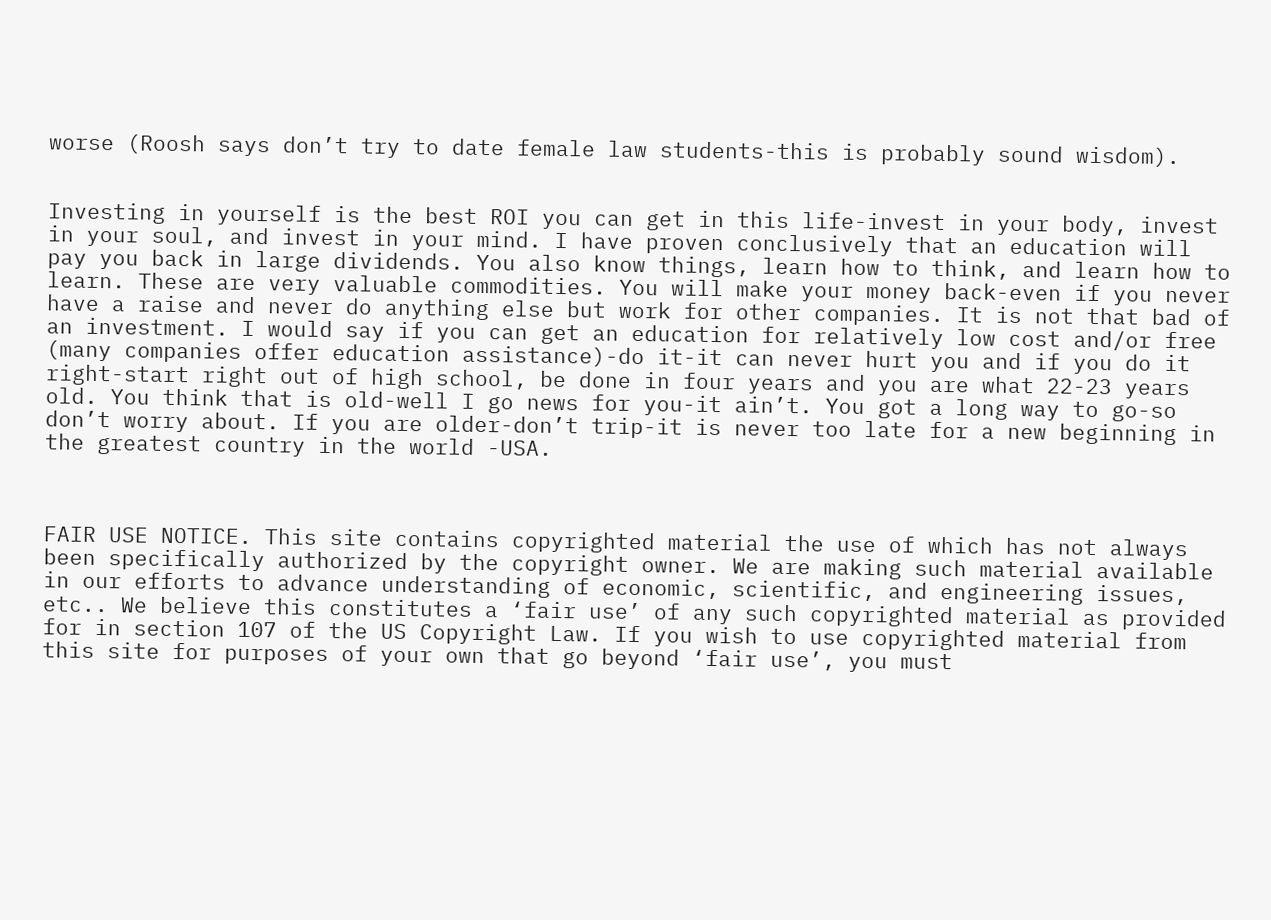worse (Roosh says don’t try to date female law students-this is probably sound wisdom).


Investing in yourself is the best ROI you can get in this life-invest in your body, invest in your soul, and invest in your mind. I have proven conclusively that an education will pay you back in large dividends. You also know things, learn how to think, and learn how to learn. These are very valuable commodities. You will make your money back-even if you never have a raise and never do anything else but work for other companies. It is not that bad of an investment. I would say if you can get an education for relatively low cost and/or free (many companies offer education assistance)-do it-it can never hurt you and if you do it right-start right out of high school, be done in four years and you are what 22-23 years old. You think that is old-well I go news for you-it ain’t. You got a long way to go-so don’t worry about. If you are older-don’t trip-it is never too late for a new beginning in the greatest country in the world -USA.



FAIR USE NOTICE. This site contains copyrighted material the use of which has not always been specifically authorized by the copyright owner. We are making such material available in our efforts to advance understanding of economic, scientific, and engineering issues, etc.. We believe this constitutes a ‘fair use’ of any such copyrighted material as provided for in section 107 of the US Copyright Law. If you wish to use copyrighted material from this site for purposes of your own that go beyond ‘fair use’, you must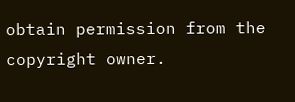obtain permission from the copyright owner.